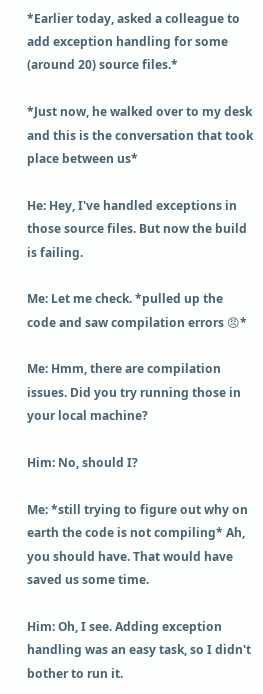*Earlier today, asked a colleague to add exception handling for some (around 20) source files.*

*Just now, he walked over to my desk and this is the conversation that took place between us*

He: Hey, I've handled exceptions in those source files. But now the build is failing.

Me: Let me check. *pulled up the code and saw compilation errors 😠*

Me: Hmm, there are compilation issues. Did you try running those in your local machine?

Him: No, should I?

Me: *still trying to figure out why on earth the code is not compiling* Ah, you should have. That would have saved us some time.

Him: Oh, I see. Adding exception handling was an easy task, so I didn't bother to run it.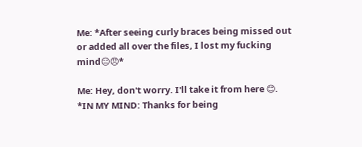Me: *After seeing curly braces being missed out or added all over the files, I lost my fucking mind😑😠*

Me: Hey, don't worry. I'll take it from here 😊. *IN MY MIND: Thanks for being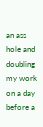an ass hole and doubling my work on a day before a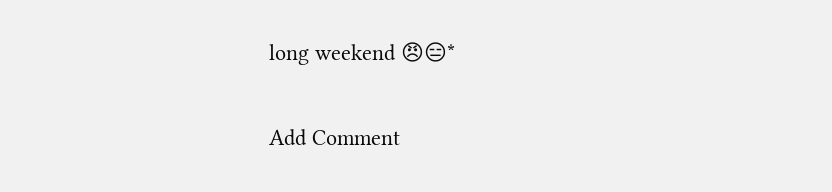long weekend 😠😑*

Add Comment